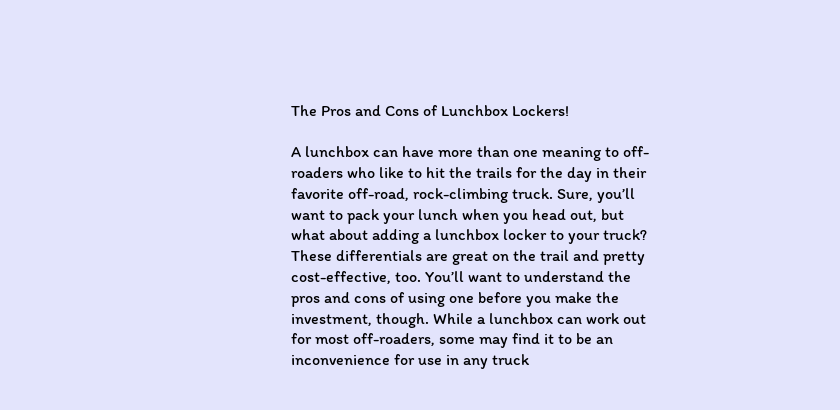The Pros and Cons of Lunchbox Lockers!

A lunchbox can have more than one meaning to off-roaders who like to hit the trails for the day in their favorite off-road, rock-climbing truck. Sure, you’ll want to pack your lunch when you head out, but what about adding a lunchbox locker to your truck? These differentials are great on the trail and pretty cost-effective, too. You’ll want to understand the pros and cons of using one before you make the investment, though. While a lunchbox can work out for most off-roaders, some may find it to be an inconvenience for use in any truck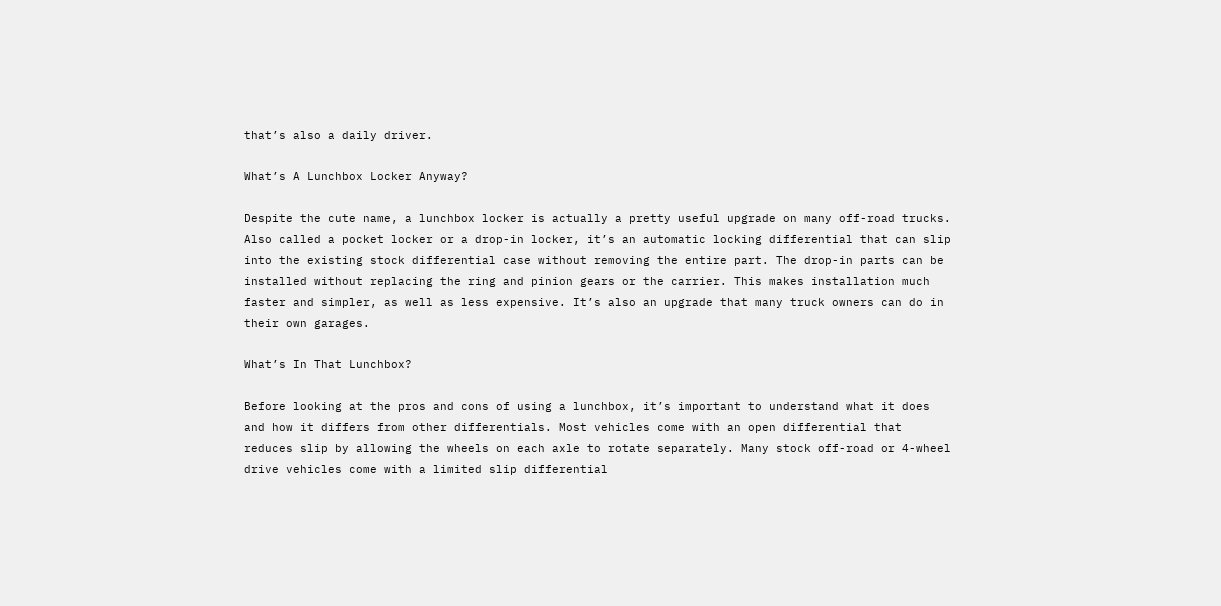that’s also a daily driver.

What’s A Lunchbox Locker Anyway?

Despite the cute name, a lunchbox locker is actually a pretty useful upgrade on many off-road trucks. Also called a pocket locker or a drop-in locker, it’s an automatic locking differential that can slip into the existing stock differential case without removing the entire part. The drop-in parts can be installed without replacing the ring and pinion gears or the carrier. This makes installation much faster and simpler, as well as less expensive. It’s also an upgrade that many truck owners can do in their own garages.

What’s In That Lunchbox?

Before looking at the pros and cons of using a lunchbox, it’s important to understand what it does and how it differs from other differentials. Most vehicles come with an open differential that reduces slip by allowing the wheels on each axle to rotate separately. Many stock off-road or 4-wheel drive vehicles come with a limited slip differential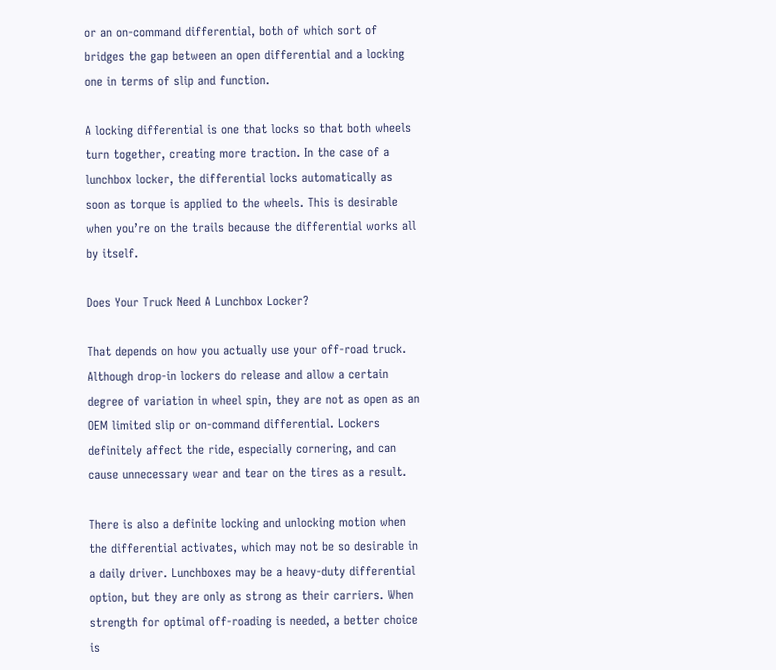or an on-command differential, both of which sort of bridges the gap between an open differential and a locking one in terms of slip and function.

A locking differential is one that locks so that both wheels turn together, creating more traction. In the case of a lunchbox locker, the differential locks automatically as soon as torque is applied to the wheels. This is desirable when you’re on the trails because the differential works all by itself.

Does Your Truck Need A Lunchbox Locker?

That depends on how you actually use your off-road truck. Although drop-in lockers do release and allow a certain degree of variation in wheel spin, they are not as open as an OEM limited slip or on-command differential. Lockers definitely affect the ride, especially cornering, and can cause unnecessary wear and tear on the tires as a result.

There is also a definite locking and unlocking motion when the differential activates, which may not be so desirable in a daily driver. Lunchboxes may be a heavy-duty differential option, but they are only as strong as their carriers. When strength for optimal off-roading is needed, a better choice is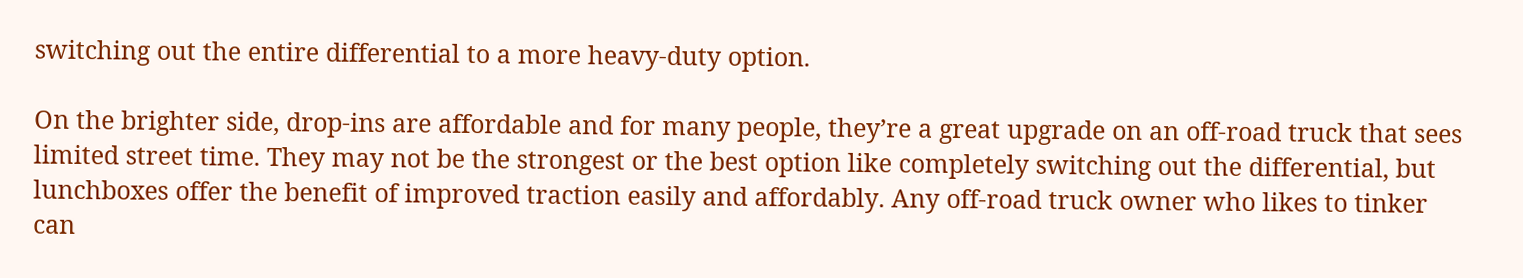switching out the entire differential to a more heavy-duty option.

On the brighter side, drop-ins are affordable and for many people, they’re a great upgrade on an off-road truck that sees limited street time. They may not be the strongest or the best option like completely switching out the differential, but lunchboxes offer the benefit of improved traction easily and affordably. Any off-road truck owner who likes to tinker can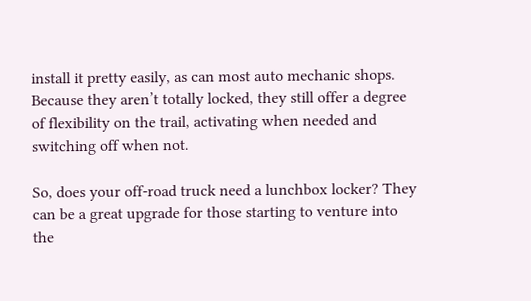install it pretty easily, as can most auto mechanic shops. Because they aren’t totally locked, they still offer a degree of flexibility on the trail, activating when needed and switching off when not.

So, does your off-road truck need a lunchbox locker? They can be a great upgrade for those starting to venture into the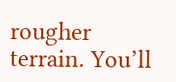rougher terrain. You’ll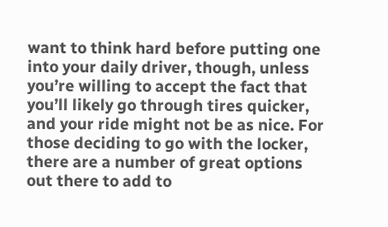want to think hard before putting one into your daily driver, though, unless you’re willing to accept the fact that you’ll likely go through tires quicker, and your ride might not be as nice. For those deciding to go with the locker, there are a number of great options out there to add to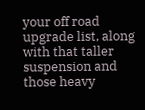your off road upgrade list, along with that taller suspension and those heavy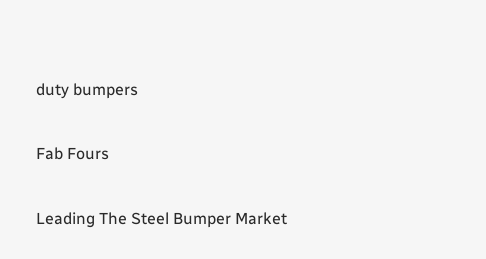duty bumpers

Fab Fours

Leading The Steel Bumper Market